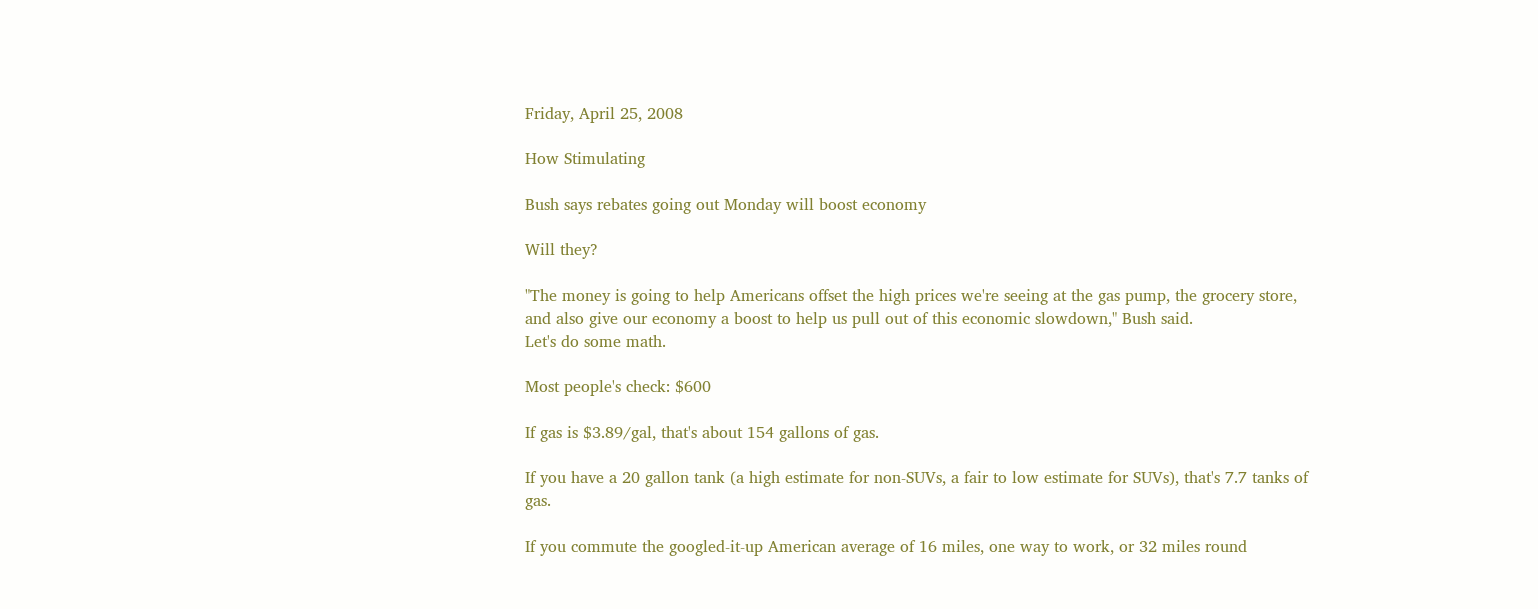Friday, April 25, 2008

How Stimulating

Bush says rebates going out Monday will boost economy

Will they?

"The money is going to help Americans offset the high prices we're seeing at the gas pump, the grocery store, and also give our economy a boost to help us pull out of this economic slowdown," Bush said.
Let's do some math.

Most people's check: $600

If gas is $3.89/gal, that's about 154 gallons of gas.

If you have a 20 gallon tank (a high estimate for non-SUVs, a fair to low estimate for SUVs), that's 7.7 tanks of gas.

If you commute the googled-it-up American average of 16 miles, one way to work, or 32 miles round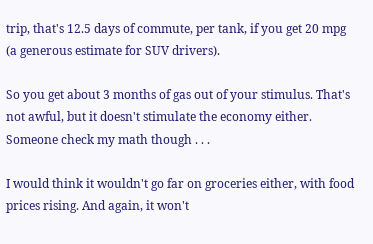trip, that's 12.5 days of commute, per tank, if you get 20 mpg (a generous estimate for SUV drivers).

So you get about 3 months of gas out of your stimulus. That's not awful, but it doesn't stimulate the economy either. Someone check my math though . . .

I would think it wouldn't go far on groceries either, with food prices rising. And again, it won't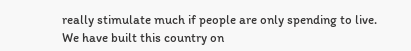really stimulate much if people are only spending to live. We have built this country on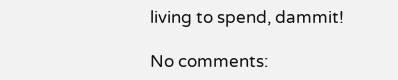living to spend, dammit!

No comments: